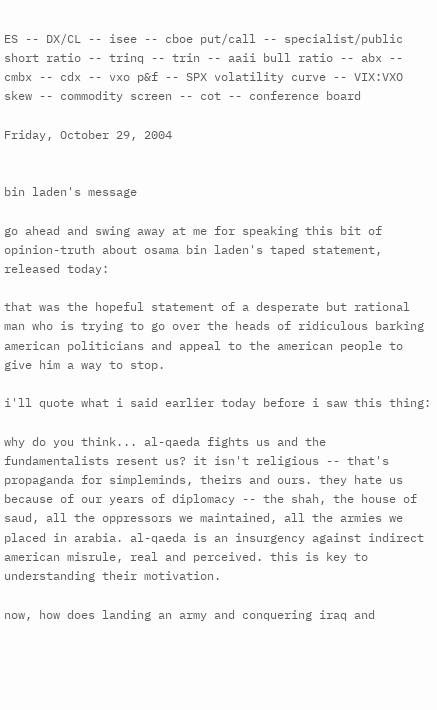ES -- DX/CL -- isee -- cboe put/call -- specialist/public short ratio -- trinq -- trin -- aaii bull ratio -- abx -- cmbx -- cdx -- vxo p&f -- SPX volatility curve -- VIX:VXO skew -- commodity screen -- cot -- conference board

Friday, October 29, 2004


bin laden's message

go ahead and swing away at me for speaking this bit of opinion-truth about osama bin laden's taped statement, released today:

that was the hopeful statement of a desperate but rational man who is trying to go over the heads of ridiculous barking american politicians and appeal to the american people to give him a way to stop.

i'll quote what i said earlier today before i saw this thing:

why do you think... al-qaeda fights us and the fundamentalists resent us? it isn't religious -- that's propaganda for simpleminds, theirs and ours. they hate us because of our years of diplomacy -- the shah, the house of saud, all the oppressors we maintained, all the armies we placed in arabia. al-qaeda is an insurgency against indirect american misrule, real and perceived. this is key to understanding their motivation.

now, how does landing an army and conquering iraq and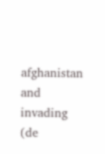afghanistan and invading (de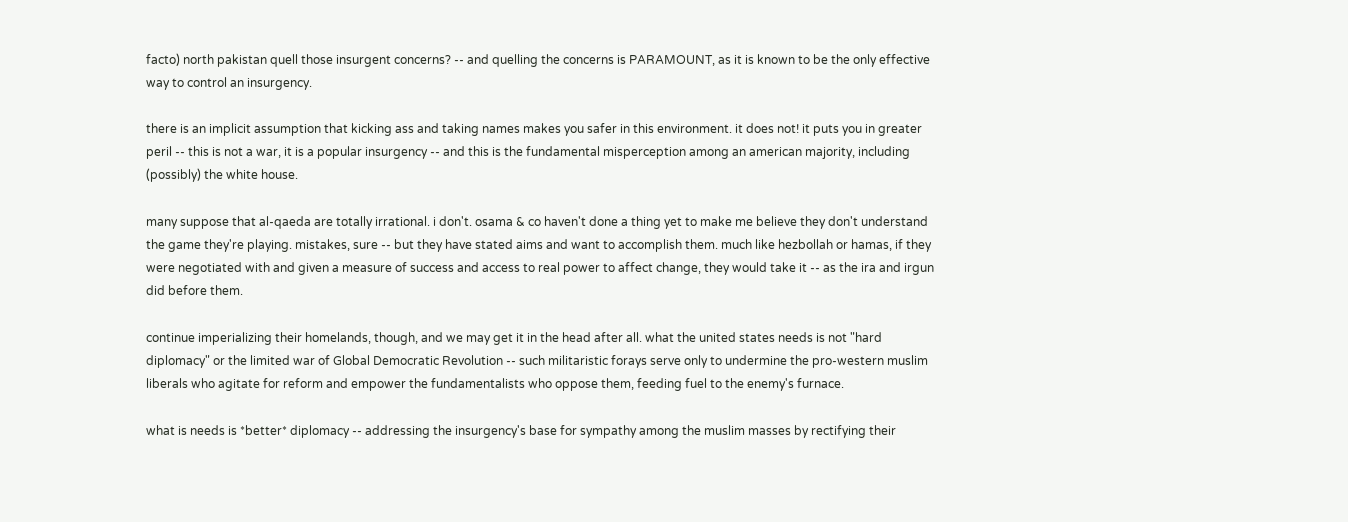facto) north pakistan quell those insurgent concerns? -- and quelling the concerns is PARAMOUNT, as it is known to be the only effective way to control an insurgency.

there is an implicit assumption that kicking ass and taking names makes you safer in this environment. it does not! it puts you in greater peril -- this is not a war, it is a popular insurgency -- and this is the fundamental misperception among an american majority, including (possibly) the white house.

many suppose that al-qaeda are totally irrational. i don't. osama & co haven't done a thing yet to make me believe they don't understand the game they're playing. mistakes, sure -- but they have stated aims and want to accomplish them. much like hezbollah or hamas, if they were negotiated with and given a measure of success and access to real power to affect change, they would take it -- as the ira and irgun did before them.

continue imperializing their homelands, though, and we may get it in the head after all. what the united states needs is not "hard diplomacy" or the limited war of Global Democratic Revolution -- such militaristic forays serve only to undermine the pro-western muslim liberals who agitate for reform and empower the fundamentalists who oppose them, feeding fuel to the enemy's furnace.

what is needs is *better* diplomacy -- addressing the insurgency's base for sympathy among the muslim masses by rectifying their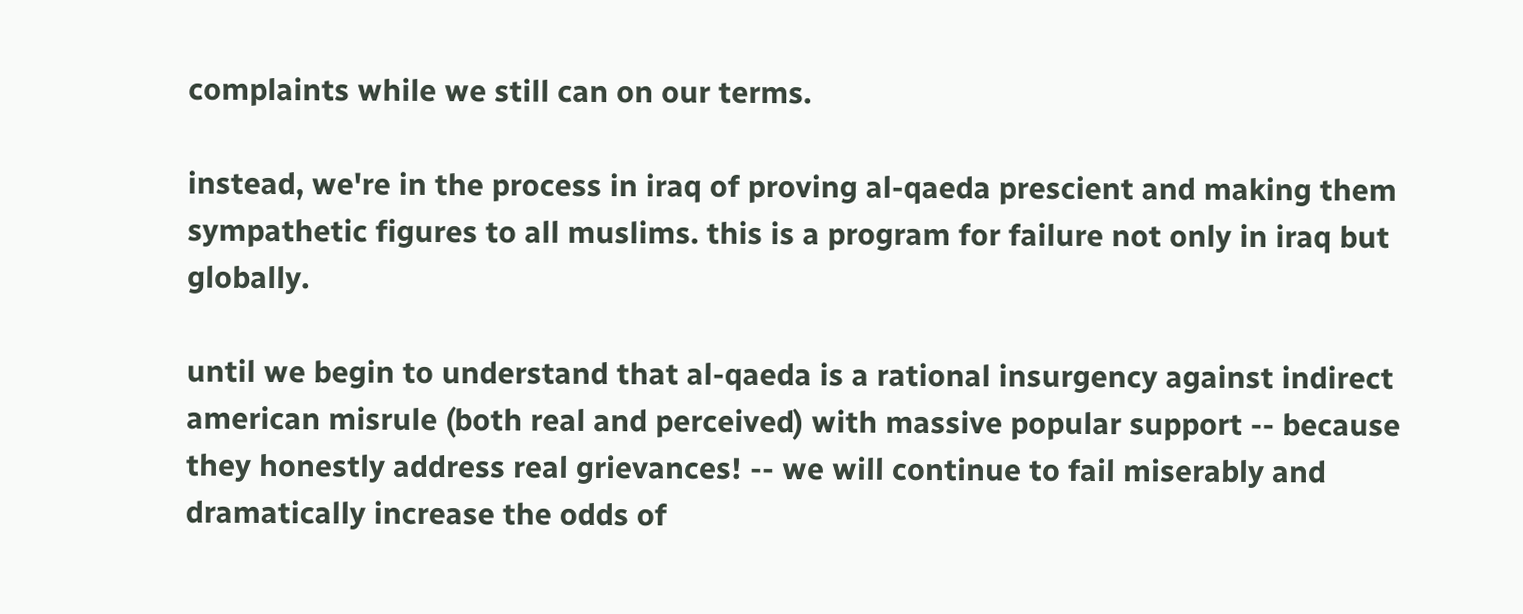complaints while we still can on our terms.

instead, we're in the process in iraq of proving al-qaeda prescient and making them sympathetic figures to all muslims. this is a program for failure not only in iraq but globally.

until we begin to understand that al-qaeda is a rational insurgency against indirect american misrule (both real and perceived) with massive popular support -- because they honestly address real grievances! -- we will continue to fail miserably and dramatically increase the odds of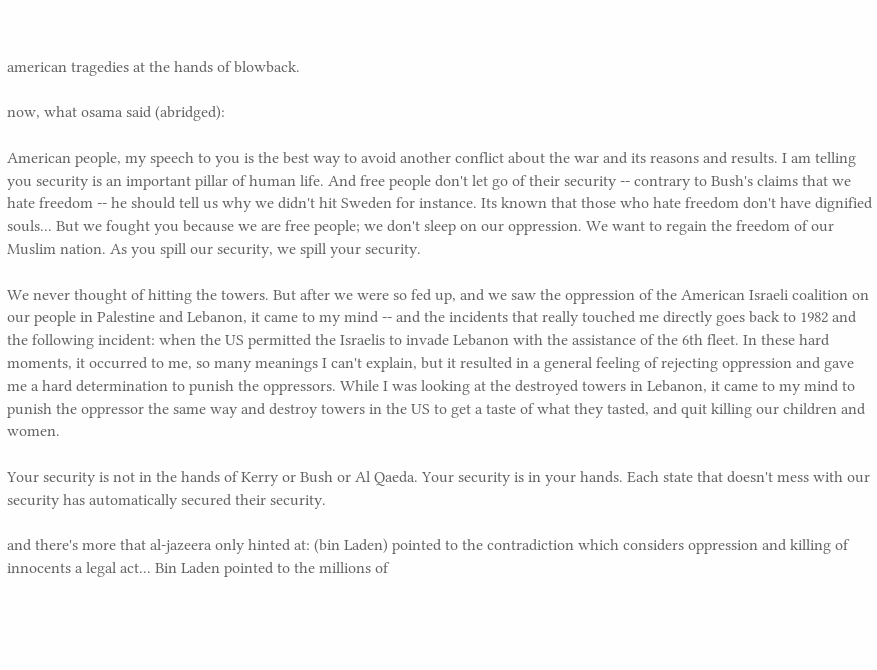american tragedies at the hands of blowback.

now, what osama said (abridged):

American people, my speech to you is the best way to avoid another conflict about the war and its reasons and results. I am telling you security is an important pillar of human life. And free people don't let go of their security -- contrary to Bush's claims that we hate freedom -- he should tell us why we didn't hit Sweden for instance. Its known that those who hate freedom don't have dignified souls... But we fought you because we are free people; we don't sleep on our oppression. We want to regain the freedom of our Muslim nation. As you spill our security, we spill your security.

We never thought of hitting the towers. But after we were so fed up, and we saw the oppression of the American Israeli coalition on our people in Palestine and Lebanon, it came to my mind -- and the incidents that really touched me directly goes back to 1982 and the following incident: when the US permitted the Israelis to invade Lebanon with the assistance of the 6th fleet. In these hard moments, it occurred to me, so many meanings I can't explain, but it resulted in a general feeling of rejecting oppression and gave me a hard determination to punish the oppressors. While I was looking at the destroyed towers in Lebanon, it came to my mind to punish the oppressor the same way and destroy towers in the US to get a taste of what they tasted, and quit killing our children and women.

Your security is not in the hands of Kerry or Bush or Al Qaeda. Your security is in your hands. Each state that doesn't mess with our security has automatically secured their security.

and there's more that al-jazeera only hinted at: (bin Laden) pointed to the contradiction which considers oppression and killing of innocents a legal act... Bin Laden pointed to the millions of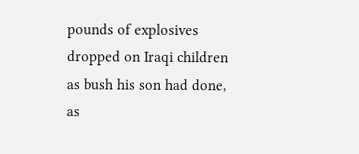pounds of explosives dropped on Iraqi children as bush his son had done, as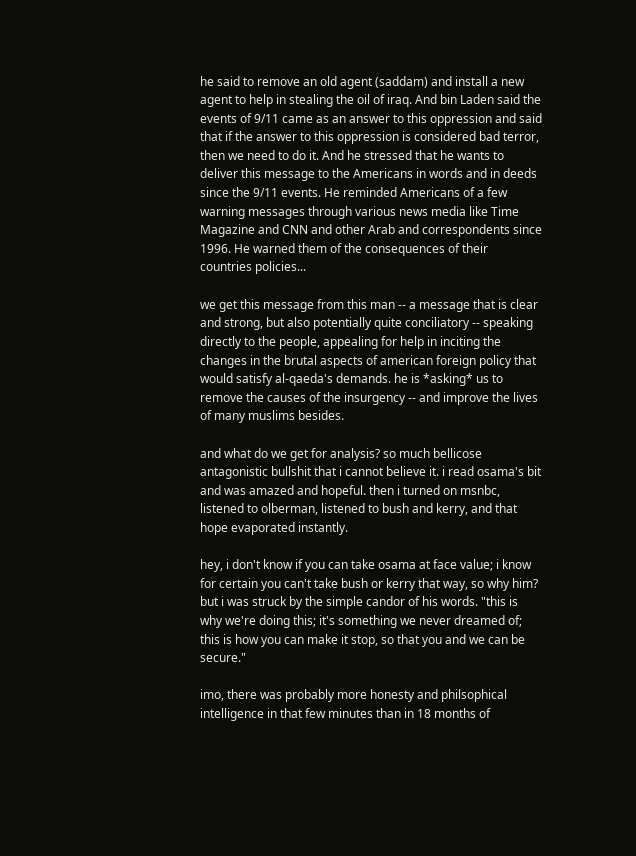he said to remove an old agent (saddam) and install a new agent to help in stealing the oil of iraq. And bin Laden said the events of 9/11 came as an answer to this oppression and said that if the answer to this oppression is considered bad terror, then we need to do it. And he stressed that he wants to deliver this message to the Americans in words and in deeds since the 9/11 events. He reminded Americans of a few warning messages through various news media like Time Magazine and CNN and other Arab and correspondents since 1996. He warned them of the consequences of their countries policies...

we get this message from this man -- a message that is clear and strong, but also potentially quite conciliatory -- speaking directly to the people, appealing for help in inciting the changes in the brutal aspects of american foreign policy that would satisfy al-qaeda's demands. he is *asking* us to remove the causes of the insurgency -- and improve the lives of many muslims besides.

and what do we get for analysis? so much bellicose antagonistic bullshit that i cannot believe it. i read osama's bit and was amazed and hopeful. then i turned on msnbc, listened to olberman, listened to bush and kerry, and that hope evaporated instantly.

hey, i don't know if you can take osama at face value; i know for certain you can't take bush or kerry that way, so why him? but i was struck by the simple candor of his words. "this is why we're doing this; it's something we never dreamed of; this is how you can make it stop, so that you and we can be secure."

imo, there was probably more honesty and philsophical intelligence in that few minutes than in 18 months of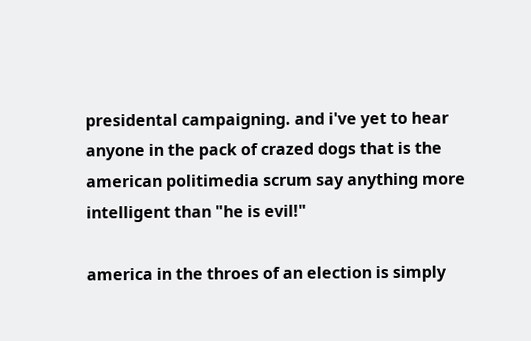presidental campaigning. and i've yet to hear anyone in the pack of crazed dogs that is the american politimedia scrum say anything more intelligent than "he is evil!"

america in the throes of an election is simply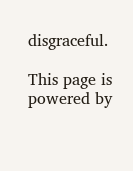disgraceful.

This page is powered by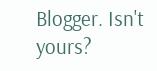Blogger. Isn't yours?